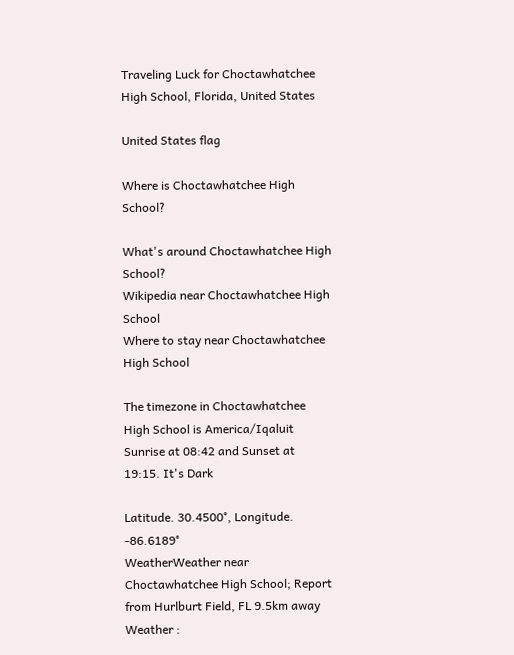Traveling Luck for Choctawhatchee High School, Florida, United States

United States flag

Where is Choctawhatchee High School?

What's around Choctawhatchee High School?
Wikipedia near Choctawhatchee High School
Where to stay near Choctawhatchee High School

The timezone in Choctawhatchee High School is America/Iqaluit
Sunrise at 08:42 and Sunset at 19:15. It's Dark

Latitude. 30.4500°, Longitude. -86.6189°
WeatherWeather near Choctawhatchee High School; Report from Hurlburt Field, FL 9.5km away
Weather :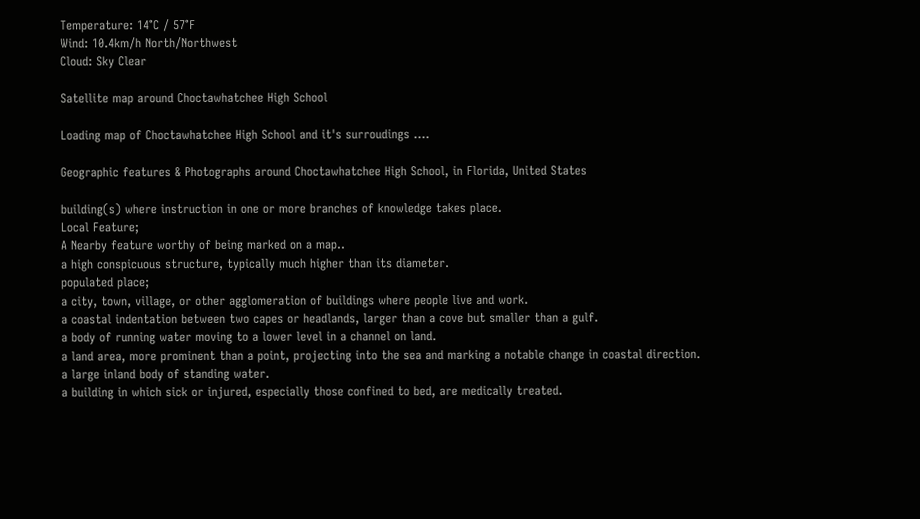Temperature: 14°C / 57°F
Wind: 10.4km/h North/Northwest
Cloud: Sky Clear

Satellite map around Choctawhatchee High School

Loading map of Choctawhatchee High School and it's surroudings ....

Geographic features & Photographs around Choctawhatchee High School, in Florida, United States

building(s) where instruction in one or more branches of knowledge takes place.
Local Feature;
A Nearby feature worthy of being marked on a map..
a high conspicuous structure, typically much higher than its diameter.
populated place;
a city, town, village, or other agglomeration of buildings where people live and work.
a coastal indentation between two capes or headlands, larger than a cove but smaller than a gulf.
a body of running water moving to a lower level in a channel on land.
a land area, more prominent than a point, projecting into the sea and marking a notable change in coastal direction.
a large inland body of standing water.
a building in which sick or injured, especially those confined to bed, are medically treated.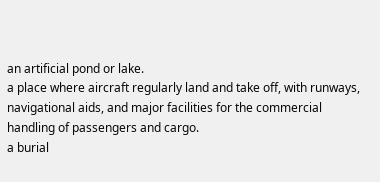an artificial pond or lake.
a place where aircraft regularly land and take off, with runways, navigational aids, and major facilities for the commercial handling of passengers and cargo.
a burial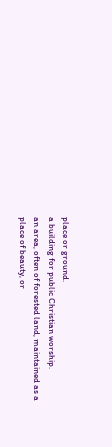place or ground.
a building for public Christian worship.
an area, often of forested land, maintained as a place of beauty, or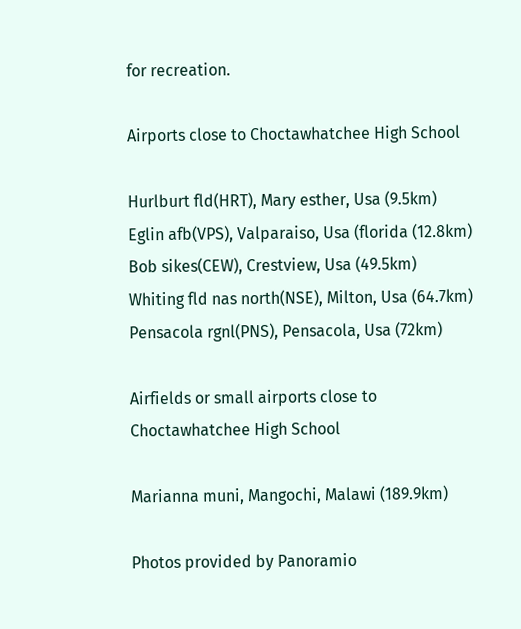for recreation.

Airports close to Choctawhatchee High School

Hurlburt fld(HRT), Mary esther, Usa (9.5km)
Eglin afb(VPS), Valparaiso, Usa (florida (12.8km)
Bob sikes(CEW), Crestview, Usa (49.5km)
Whiting fld nas north(NSE), Milton, Usa (64.7km)
Pensacola rgnl(PNS), Pensacola, Usa (72km)

Airfields or small airports close to Choctawhatchee High School

Marianna muni, Mangochi, Malawi (189.9km)

Photos provided by Panoramio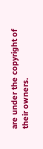are under the copyright of their owners.